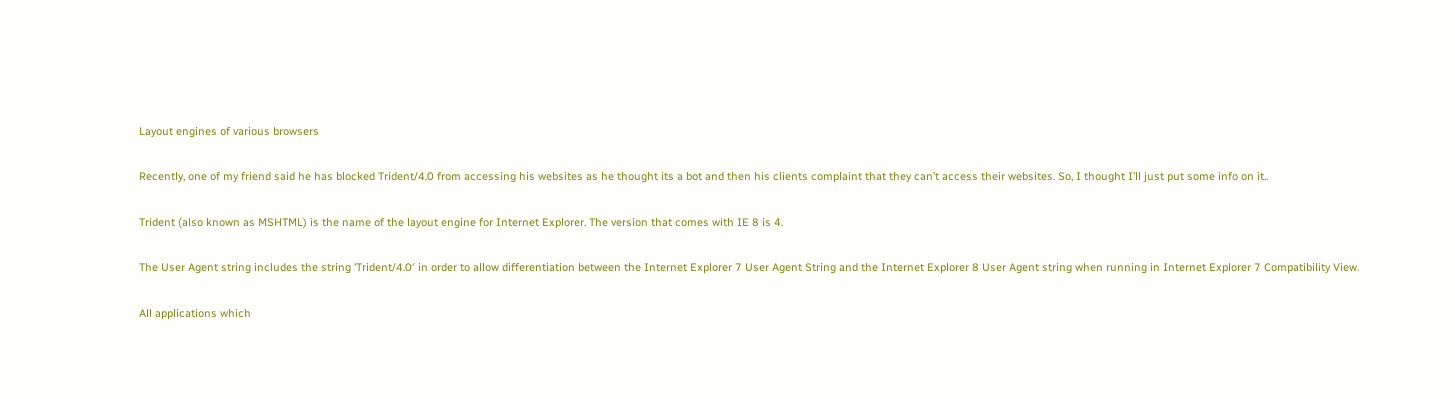Layout engines of various browsers

Recently, one of my friend said he has blocked Trident/4.0 from accessing his websites as he thought its a bot and then his clients complaint that they can’t access their websites. So, I thought I’ll just put some info on it..

Trident (also known as MSHTML) is the name of the layout engine for Internet Explorer. The version that comes with IE 8 is 4.

The User Agent string includes the string ‘Trident/4.0′ in order to allow differentiation between the Internet Explorer 7 User Agent String and the Internet Explorer 8 User Agent string when running in Internet Explorer 7 Compatibility View.

All applications which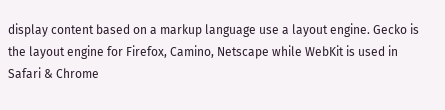display content based on a markup language use a layout engine. Gecko is the layout engine for Firefox, Camino, Netscape while WebKit is used in Safari & Chrome